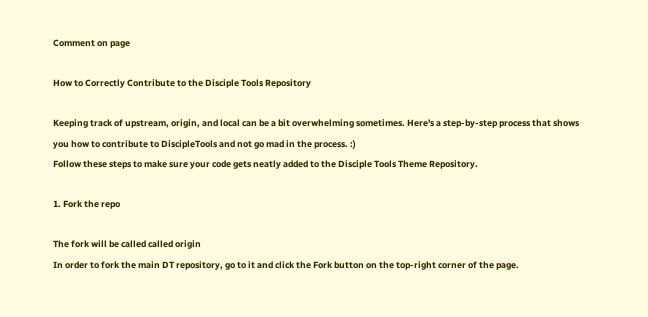Comment on page

How to Correctly Contribute to the Disciple Tools Repository

Keeping track of upstream, origin, and local can be a bit overwhelming sometimes. Here's a step-by-step process that shows you how to contribute to DiscipleTools and not go mad in the process. :)
Follow these steps to make sure your code gets neatly added to the Disciple Tools Theme Repository.

1. Fork the repo

The fork will be called called origin
In order to fork the main DT repository, go to it and click the Fork button on the top-right corner of the page.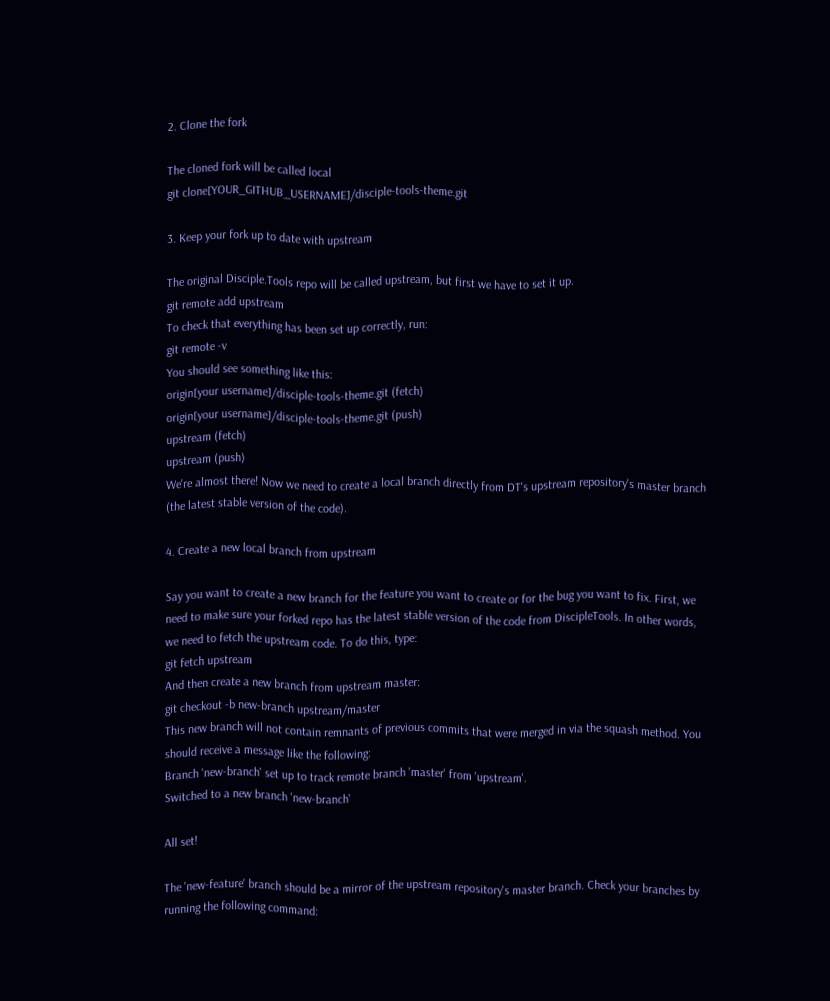2. Clone the fork

The cloned fork will be called local
git clone[YOUR_GITHUB_USERNAME]/disciple-tools-theme.git

3. Keep your fork up to date with upstream

The original Disciple.Tools repo will be called upstream, but first we have to set it up.
git remote add upstream
To check that everything has been set up correctly, run:
git remote -v
You should see something like this:
origin[your username]/disciple-tools-theme.git (fetch)
origin[your username]/disciple-tools-theme.git (push)
upstream (fetch)
upstream (push)
We're almost there! Now we need to create a local branch directly from DT's upstream repository's master branch (the latest stable version of the code).

4. Create a new local branch from upstream

Say you want to create a new branch for the feature you want to create or for the bug you want to fix. First, we need to make sure your forked repo has the latest stable version of the code from DiscipleTools. In other words, we need to fetch the upstream code. To do this, type:
git fetch upstream
And then create a new branch from upstream master:
git checkout -b new-branch upstream/master
This new branch will not contain remnants of previous commits that were merged in via the squash method. You should receive a message like the following:
Branch 'new-branch' set up to track remote branch 'master' from 'upstream'.
Switched to a new branch 'new-branch'

All set!

The 'new-feature' branch should be a mirror of the upstream repository's master branch. Check your branches by running the following command: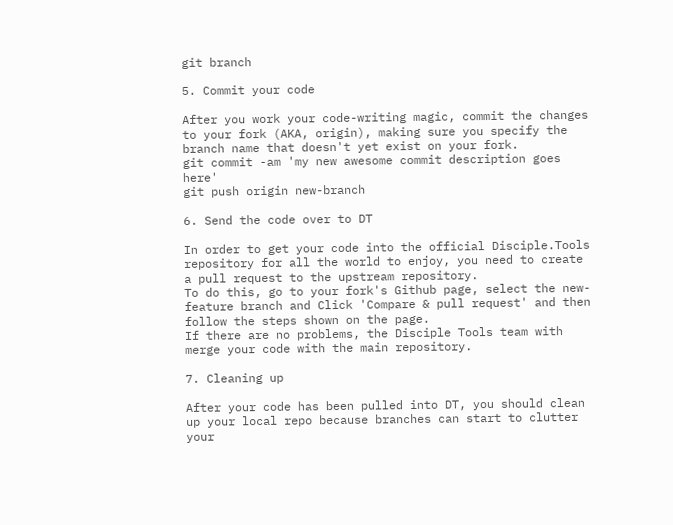git branch

5. Commit your code

After you work your code-writing magic, commit the changes to your fork (AKA, origin), making sure you specify the branch name that doesn't yet exist on your fork.
git commit -am 'my new awesome commit description goes here'
git push origin new-branch

6. Send the code over to DT

In order to get your code into the official Disciple.Tools repository for all the world to enjoy, you need to create a pull request to the upstream repository.
To do this, go to your fork's Github page, select the new-feature branch and Click 'Compare & pull request' and then follow the steps shown on the page.
If there are no problems, the Disciple Tools team with merge your code with the main repository.

7. Cleaning up

After your code has been pulled into DT, you should clean up your local repo because branches can start to clutter your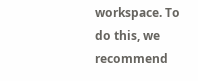workspace. To do this, we recommend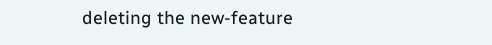deleting the new-feature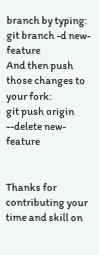branch by typing:
git branch -d new-feature
And then push those changes to your fork:
git push origin --delete new-feature


Thanks for contributing your time and skill on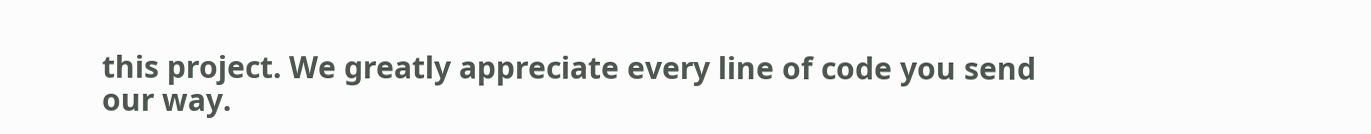this project. We greatly appreciate every line of code you send our way.